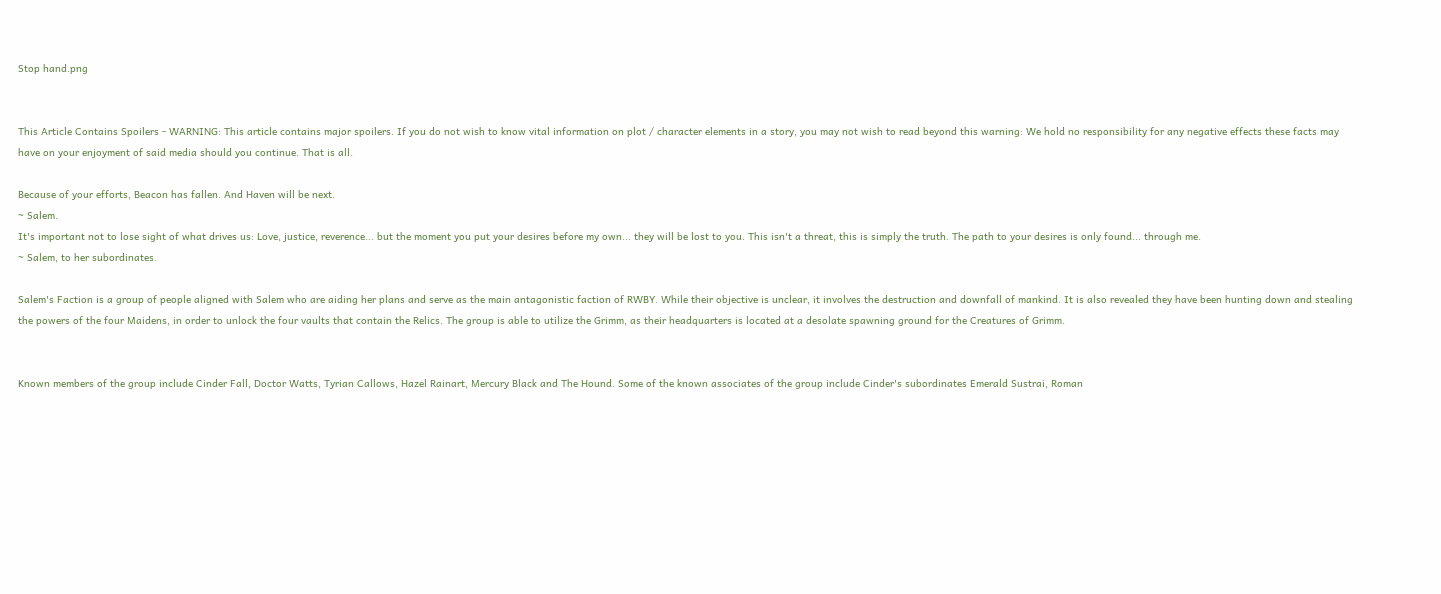Stop hand.png


This Article Contains Spoilers - WARNING: This article contains major spoilers. If you do not wish to know vital information on plot / character elements in a story, you may not wish to read beyond this warning: We hold no responsibility for any negative effects these facts may have on your enjoyment of said media should you continue. That is all.

Because of your efforts, Beacon has fallen. And Haven will be next.
~ Salem.
It's important not to lose sight of what drives us: Love, justice, reverence... but the moment you put your desires before my own... they will be lost to you. This isn't a threat, this is simply the truth. The path to your desires is only found... through me.
~ Salem, to her subordinates.

Salem's Faction is a group of people aligned with Salem who are aiding her plans and serve as the main antagonistic faction of RWBY. While their objective is unclear, it involves the destruction and downfall of mankind. It is also revealed they have been hunting down and stealing the powers of the four Maidens, in order to unlock the four vaults that contain the Relics. The group is able to utilize the Grimm, as their headquarters is located at a desolate spawning ground for the Creatures of Grimm.


Known members of the group include Cinder Fall, Doctor Watts, Tyrian Callows, Hazel Rainart, Mercury Black and The Hound. Some of the known associates of the group include Cinder's subordinates Emerald Sustrai, Roman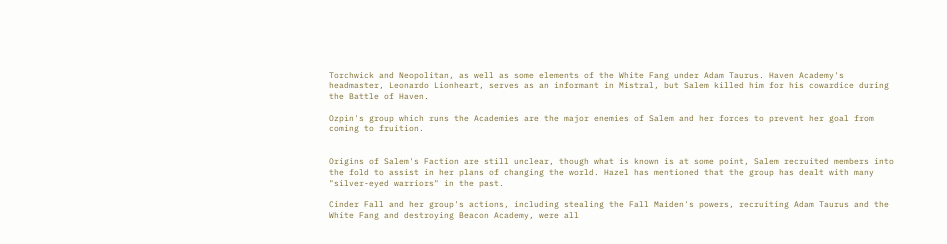Torchwick and Neopolitan, as well as some elements of the White Fang under Adam Taurus. Haven Academy's headmaster, Leonardo Lionheart, serves as an informant in Mistral, but Salem killed him for his cowardice during the Battle of Haven.

Ozpin's group which runs the Academies are the major enemies of Salem and her forces to prevent her goal from coming to fruition.


Origins of Salem's Faction are still unclear, though what is known is at some point, Salem recruited members into the fold to assist in her plans of changing the world. Hazel has mentioned that the group has dealt with many "silver-eyed warriors" in the past.

Cinder Fall and her group's actions, including stealing the Fall Maiden's powers, recruiting Adam Taurus and the White Fang and destroying Beacon Academy, were all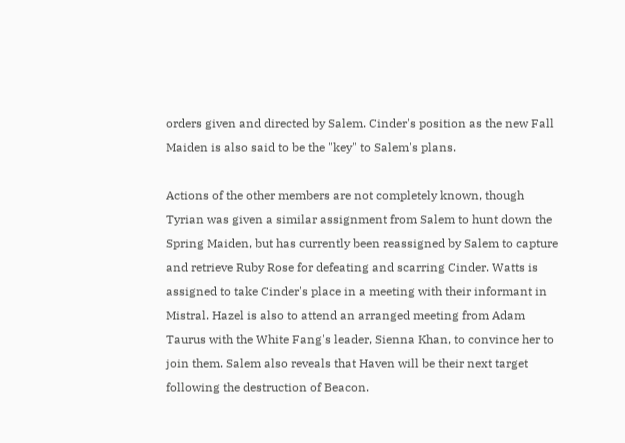orders given and directed by Salem. Cinder's position as the new Fall Maiden is also said to be the "key" to Salem's plans.

Actions of the other members are not completely known, though Tyrian was given a similar assignment from Salem to hunt down the Spring Maiden, but has currently been reassigned by Salem to capture and retrieve Ruby Rose for defeating and scarring Cinder. Watts is assigned to take Cinder's place in a meeting with their informant in Mistral. Hazel is also to attend an arranged meeting from Adam Taurus with the White Fang's leader, Sienna Khan, to convince her to join them. Salem also reveals that Haven will be their next target following the destruction of Beacon.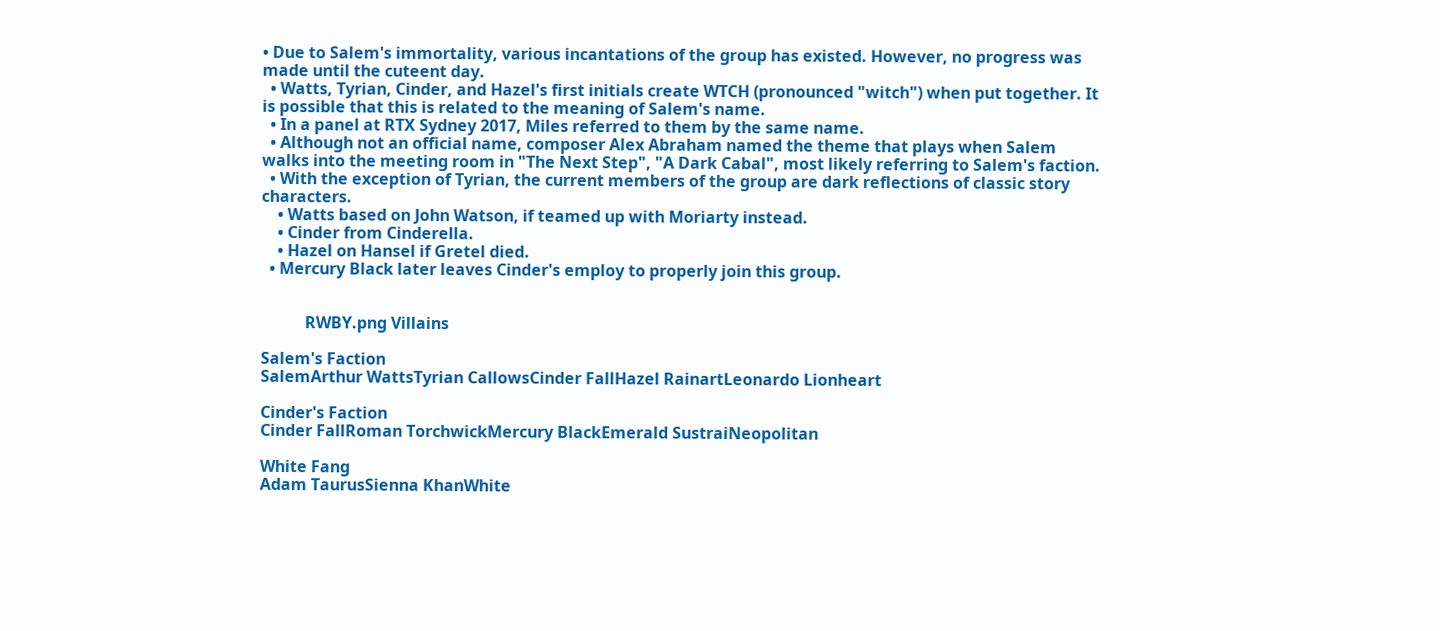• Due to Salem's immortality, various incantations of the group has existed. However, no progress was made until the cuteent day.
  • Watts, Tyrian, Cinder, and Hazel's first initials create WTCH (pronounced "witch") when put together. It is possible that this is related to the meaning of Salem's name.
  • In a panel at RTX Sydney 2017, Miles referred to them by the same name.
  • Although not an official name, composer Alex Abraham named the theme that plays when Salem walks into the meeting room in "The Next Step", "A Dark Cabal", most likely referring to Salem's faction.
  • With the exception of Tyrian, the current members of the group are dark reflections of classic story characters.
    • Watts based on John Watson, if teamed up with Moriarty instead.
    • Cinder from Cinderella.
    • Hazel on Hansel if Gretel died.
  • Mercury Black later leaves Cinder's employ to properly join this group.


           RWBY.png Villains

Salem's Faction
SalemArthur WattsTyrian CallowsCinder FallHazel RainartLeonardo Lionheart

Cinder's Faction
Cinder FallRoman TorchwickMercury BlackEmerald SustraiNeopolitan

White Fang
Adam TaurusSienna KhanWhite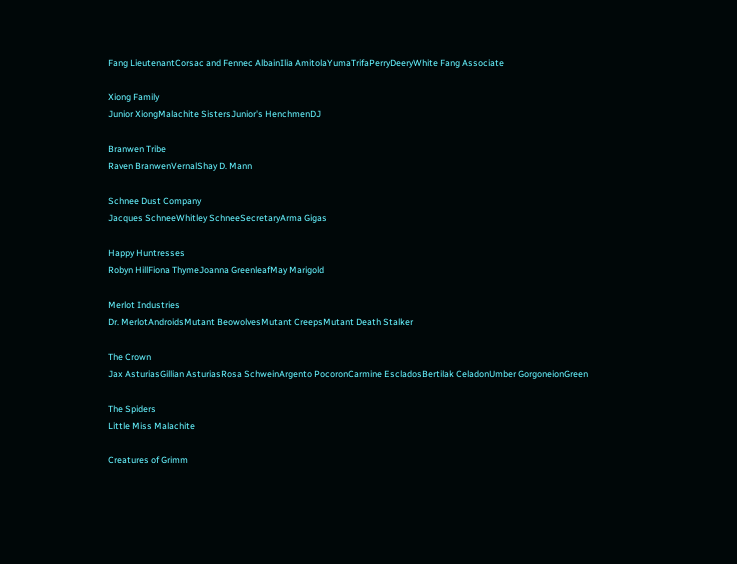Fang LieutenantCorsac and Fennec AlbainIlia AmitolaYumaTrifaPerryDeeryWhite Fang Associate

Xiong Family
Junior XiongMalachite SistersJunior's HenchmenDJ

Branwen Tribe
Raven BranwenVernalShay D. Mann

Schnee Dust Company
Jacques SchneeWhitley SchneeSecretaryArma Gigas

Happy Huntresses
Robyn HillFiona ThymeJoanna GreenleafMay Marigold

Merlot Industries
Dr. MerlotAndroidsMutant BeowolvesMutant CreepsMutant Death Stalker

The Crown
Jax AsturiasGillian AsturiasRosa SchweinArgento PocoronCarmine EscladosBertilak CeladonUmber GorgoneionGreen

The Spiders
Little Miss Malachite

Creatures of Grimm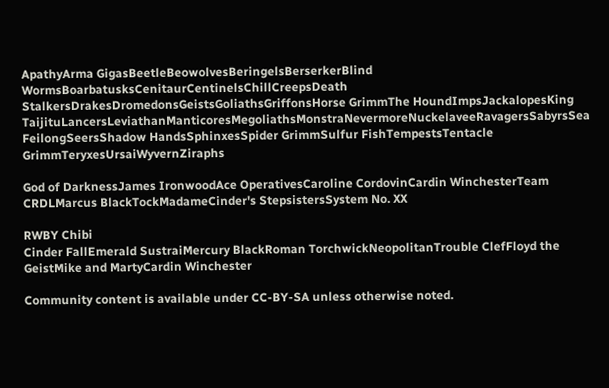ApathyArma GigasBeetleBeowolvesBeringelsBerserkerBlind WormsBoarbatusksCenitaurCentinelsChillCreepsDeath StalkersDrakesDromedonsGeistsGoliathsGriffonsHorse GrimmThe HoundImpsJackalopesKing TaijituLancersLeviathanManticoresMegoliathsMonstraNevermoreNuckelaveeRavagersSabyrsSea FeilongSeersShadow HandsSphinxesSpider GrimmSulfur FishTempestsTentacle GrimmTeryxesUrsaiWyvernZiraphs

God of DarknessJames IronwoodAce OperativesCaroline CordovinCardin WinchesterTeam CRDLMarcus BlackTockMadameCinder's StepsistersSystem No. XX

RWBY Chibi
Cinder FallEmerald SustraiMercury BlackRoman TorchwickNeopolitanTrouble ClefFloyd the GeistMike and MartyCardin Winchester

Community content is available under CC-BY-SA unless otherwise noted.